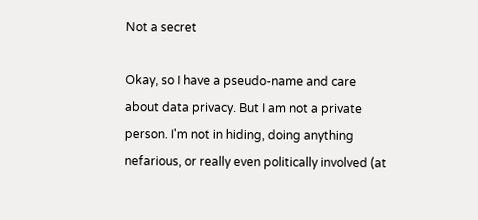Not a secret

Okay, so I have a pseudo-name and care about data privacy. But I am not a private person. I'm not in hiding, doing anything nefarious, or really even politically involved (at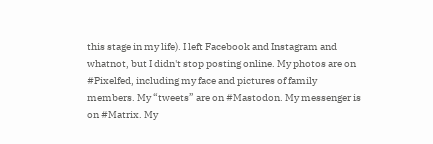this stage in my life). I left Facebook and Instagram and whatnot, but I didn't stop posting online. My photos are on #Pixelfed, including my face and pictures of family members. My “tweets” are on #Mastodon. My messenger is on #Matrix. My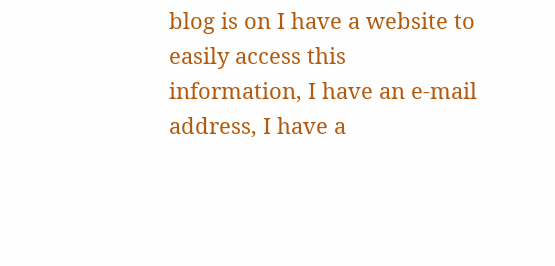blog is on I have a website to easily access this information, I have an e-mail address, I have a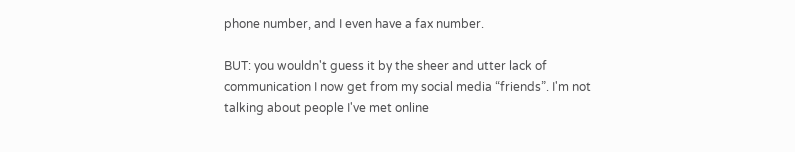phone number, and I even have a fax number.

BUT: you wouldn't guess it by the sheer and utter lack of communication I now get from my social media “friends”. I'm not talking about people I've met online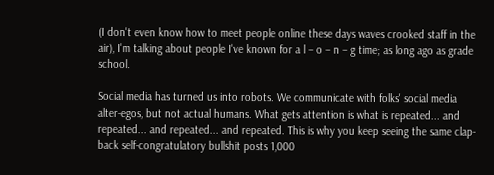(I don't even know how to meet people online these days waves crooked staff in the air), I'm talking about people I've known for a l – o – n – g time; as long ago as grade school.

Social media has turned us into robots. We communicate with folks' social media alter-egos, but not actual humans. What gets attention is what is repeated... and repeated... and repeated... and repeated. This is why you keep seeing the same clap-back self-congratulatory bullshit posts 1,000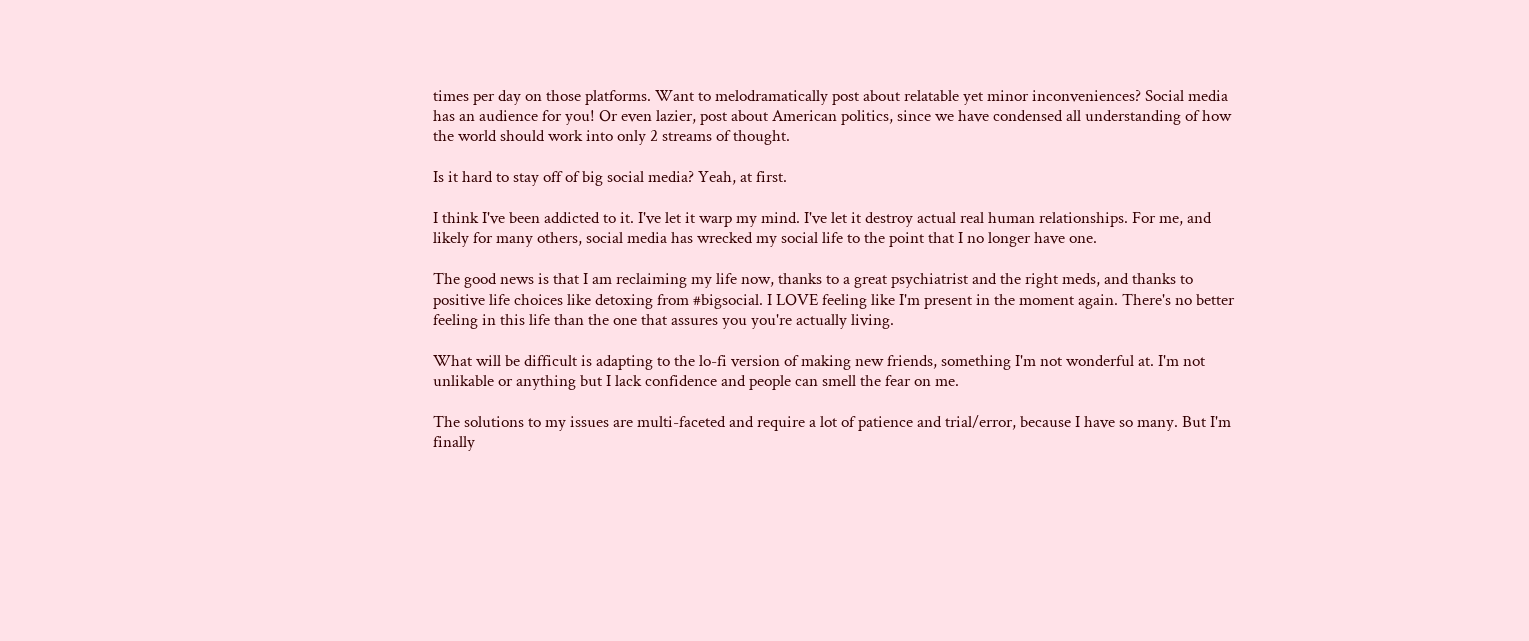times per day on those platforms. Want to melodramatically post about relatable yet minor inconveniences? Social media has an audience for you! Or even lazier, post about American politics, since we have condensed all understanding of how the world should work into only 2 streams of thought.

Is it hard to stay off of big social media? Yeah, at first.

I think I've been addicted to it. I've let it warp my mind. I've let it destroy actual real human relationships. For me, and likely for many others, social media has wrecked my social life to the point that I no longer have one.

The good news is that I am reclaiming my life now, thanks to a great psychiatrist and the right meds, and thanks to positive life choices like detoxing from #bigsocial. I LOVE feeling like I'm present in the moment again. There's no better feeling in this life than the one that assures you you're actually living.

What will be difficult is adapting to the lo-fi version of making new friends, something I'm not wonderful at. I'm not unlikable or anything but I lack confidence and people can smell the fear on me.

The solutions to my issues are multi-faceted and require a lot of patience and trial/error, because I have so many. But I'm finally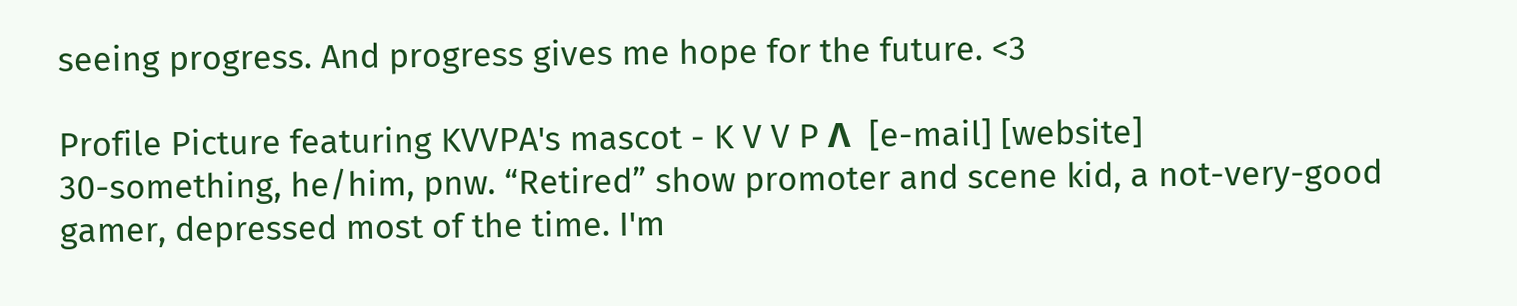seeing progress. And progress gives me hope for the future. <3

Profile Picture featuring KVVPA's mascot - K V V P Λ  [e-mail] [website]
30-something, he/him, pnw. “Retired” show promoter and scene kid, a not-very-good gamer, depressed most of the time. I'm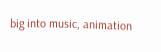big into music, animation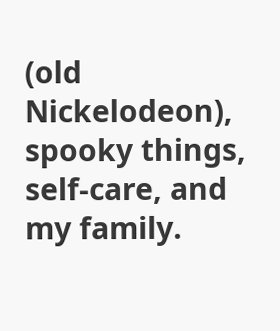(old Nickelodeon), spooky things, self-care, and my family.